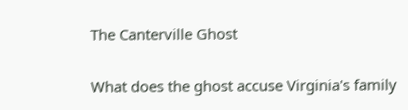The Canterville Ghost

What does the ghost accuse Virginia's family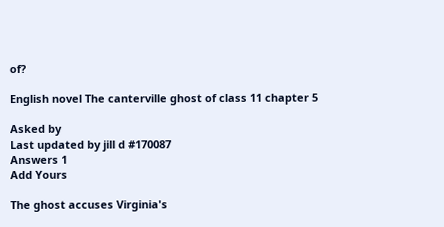of?

English novel The canterville ghost of class 11 chapter 5

Asked by
Last updated by jill d #170087
Answers 1
Add Yours

The ghost accuses Virginia's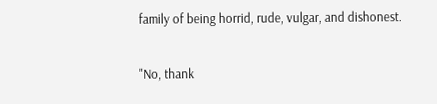family of being horrid, rude, vulgar, and dishonest.

"No, thank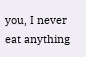you, I never eat anything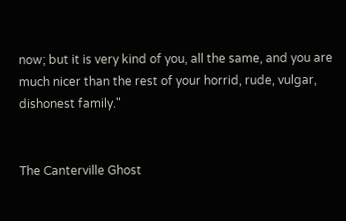now; but it is very kind of you, all the same, and you are much nicer than the rest of your horrid, rude, vulgar, dishonest family."


The Canterville Ghost